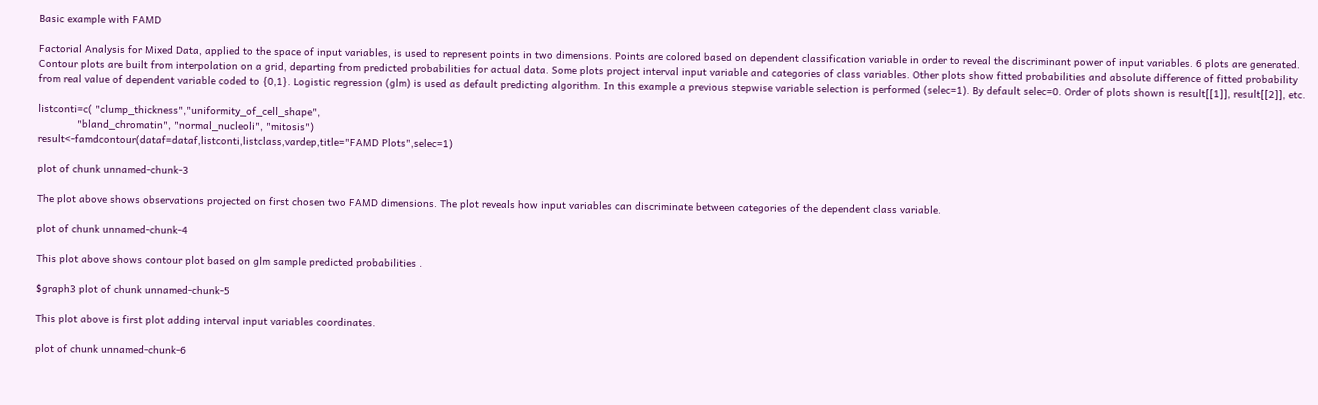Basic example with FAMD

Factorial Analysis for Mixed Data, applied to the space of input variables, is used to represent points in two dimensions. Points are colored based on dependent classification variable in order to reveal the discriminant power of input variables. 6 plots are generated. Contour plots are built from interpolation on a grid, departing from predicted probabilities for actual data. Some plots project interval input variable and categories of class variables. Other plots show fitted probabilities and absolute difference of fitted probability from real value of dependent variable coded to {0,1}. Logistic regression (glm) is used as default predicting algorithm. In this example a previous stepwise variable selection is performed (selec=1). By default selec=0. Order of plots shown is result[[1]], result[[2]], etc.

listconti=c( "clump_thickness","uniformity_of_cell_shape",
             "bland_chromatin", "normal_nucleoli", "mitosis")
result<-famdcontour(dataf=dataf,listconti,listclass,vardep,title="FAMD Plots",selec=1)

plot of chunk unnamed-chunk-3

The plot above shows observations projected on first chosen two FAMD dimensions. The plot reveals how input variables can discriminate between categories of the dependent class variable.

plot of chunk unnamed-chunk-4

This plot above shows contour plot based on glm sample predicted probabilities .

$graph3 plot of chunk unnamed-chunk-5

This plot above is first plot adding interval input variables coordinates.

plot of chunk unnamed-chunk-6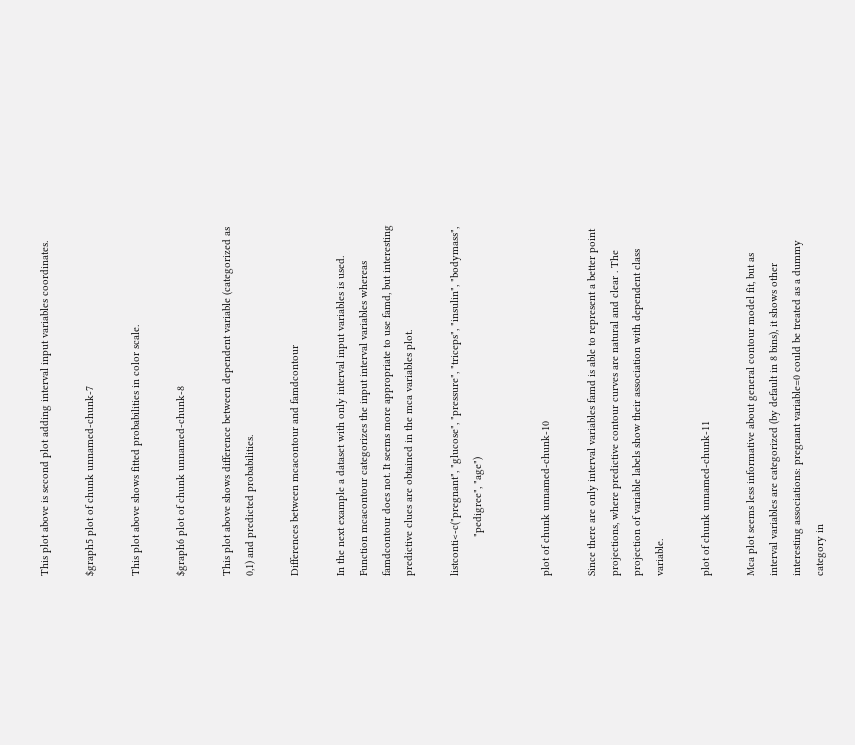This plot above is second plot adding interval input variables coordinates.

$graph5 plot of chunk unnamed-chunk-7

This plot above shows fitted probabilities in color scale.

$graph6 plot of chunk unnamed-chunk-8

This plot above shows difference between dependent variable (categorized as 0,1) and predicted probabilities.

Differences between mcacontour and famdcontour

In the next example a dataset with only interval input variables is used. Function mcacontour categorizes the input interval variables whereas famdcontour does not. It seems more appropriate to use famd, but interesting predictive clues are obtained in the mca variables plot.

listconti<-c("pregnant", "glucose", "pressure", "triceps", "insulin", "bodymass",
             "pedigree", "age")


plot of chunk unnamed-chunk-10

Since there are only interval variables famd is able to represent a better point projections, where predictive contour curves are natural and clear . The projection of variable labels show their association with dependent class variable.

plot of chunk unnamed-chunk-11

Mca plot seems less informative about general contour model fit, but as interval variables are categorized (by default in 8 bins), it shows other interesting associations: pregnant variable=0 could be treated as a dummy category in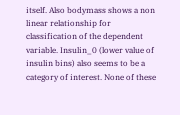itself. Also bodymass shows a non linear relationship for classification of the dependent variable. Insulin_0 (lower value of insulin bins) also seems to be a category of interest. None of these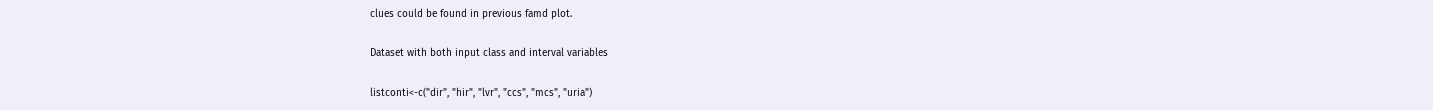clues could be found in previous famd plot.

Dataset with both input class and interval variables

listconti<-c("dir", "hir", "lvr", "ccs", "mcs", "uria")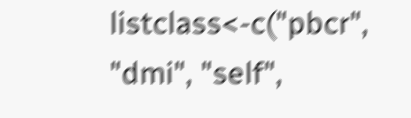listclass<-c("pbcr", "dmi", "self",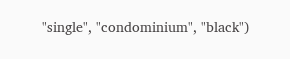"single", "condominium", "black")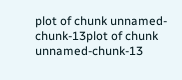plot of chunk unnamed-chunk-13plot of chunk unnamed-chunk-13